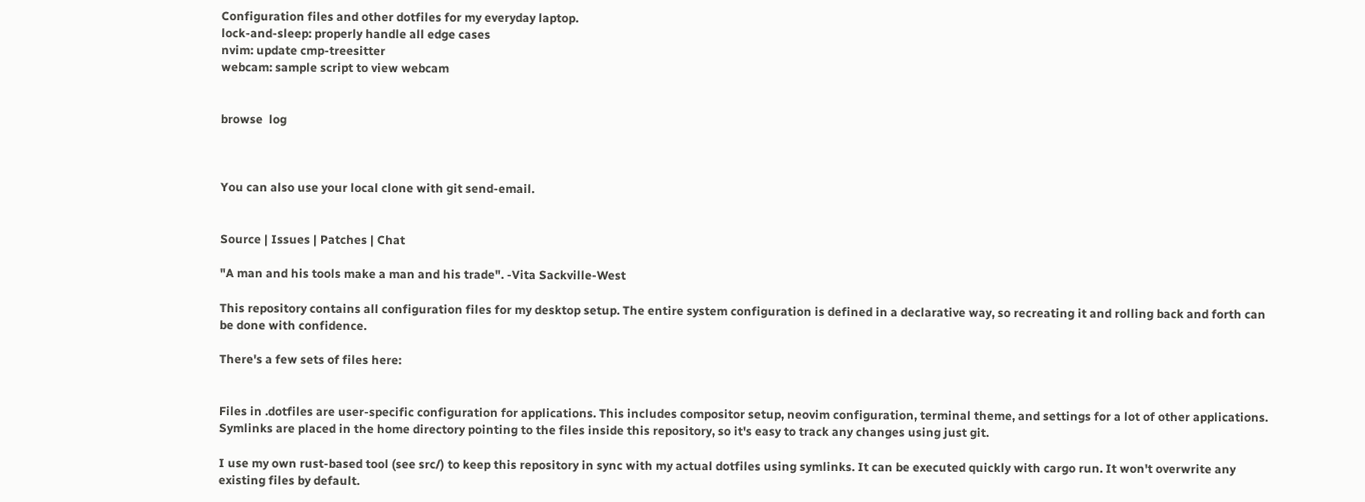Configuration files and other dotfiles for my everyday laptop.
lock-and-sleep: properly handle all edge cases
nvim: update cmp-treesitter
webcam: sample script to view webcam


browse  log



You can also use your local clone with git send-email.


Source | Issues | Patches | Chat

"A man and his tools make a man and his trade". -Vita Sackville-West

This repository contains all configuration files for my desktop setup. The entire system configuration is defined in a declarative way, so recreating it and rolling back and forth can be done with confidence.

There's a few sets of files here:


Files in .dotfiles are user-specific configuration for applications. This includes compositor setup, neovim configuration, terminal theme, and settings for a lot of other applications. Symlinks are placed in the home directory pointing to the files inside this repository, so it's easy to track any changes using just git.

I use my own rust-based tool (see src/) to keep this repository in sync with my actual dotfiles using symlinks. It can be executed quickly with cargo run. It won't overwrite any existing files by default.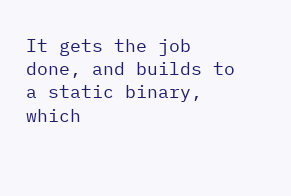It gets the job done, and builds to a static binary, which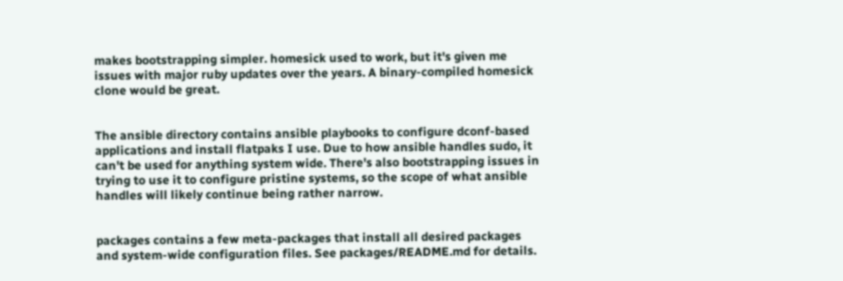makes bootstrapping simpler. homesick used to work, but it's given me issues with major ruby updates over the years. A binary-compiled homesick clone would be great.


The ansible directory contains ansible playbooks to configure dconf-based applications and install flatpaks I use. Due to how ansible handles sudo, it can't be used for anything system wide. There's also bootstrapping issues in trying to use it to configure pristine systems, so the scope of what ansible handles will likely continue being rather narrow.


packages contains a few meta-packages that install all desired packages and system-wide configuration files. See packages/README.md for details.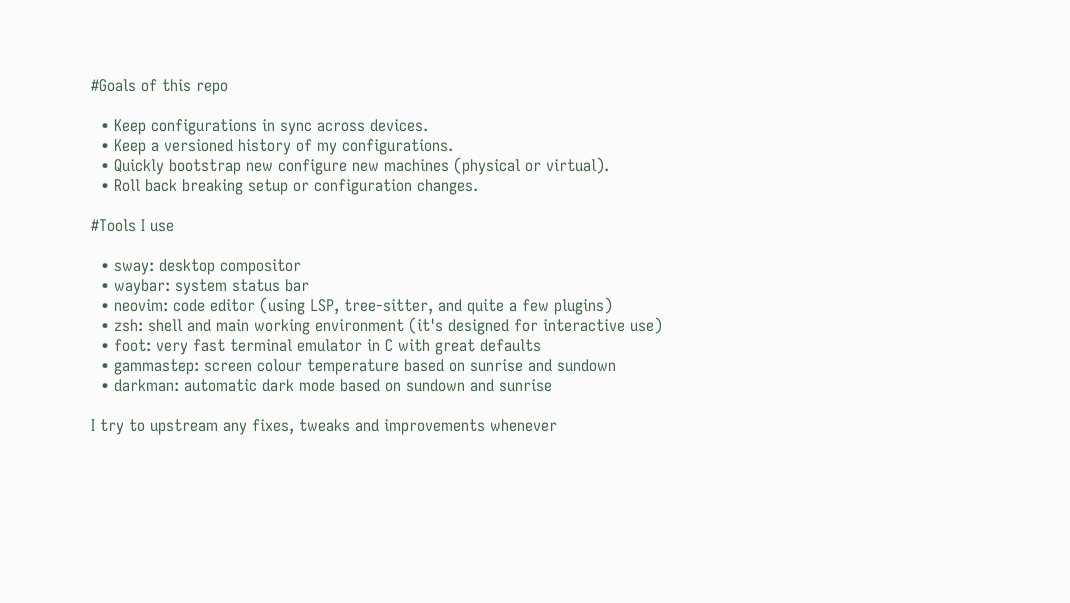#Goals of this repo

  • Keep configurations in sync across devices.
  • Keep a versioned history of my configurations.
  • Quickly bootstrap new configure new machines (physical or virtual).
  • Roll back breaking setup or configuration changes.

#Tools I use

  • sway: desktop compositor
  • waybar: system status bar
  • neovim: code editor (using LSP, tree-sitter, and quite a few plugins)
  • zsh: shell and main working environment (it's designed for interactive use)
  • foot: very fast terminal emulator in C with great defaults
  • gammastep: screen colour temperature based on sunrise and sundown
  • darkman: automatic dark mode based on sundown and sunrise

I try to upstream any fixes, tweaks and improvements whenever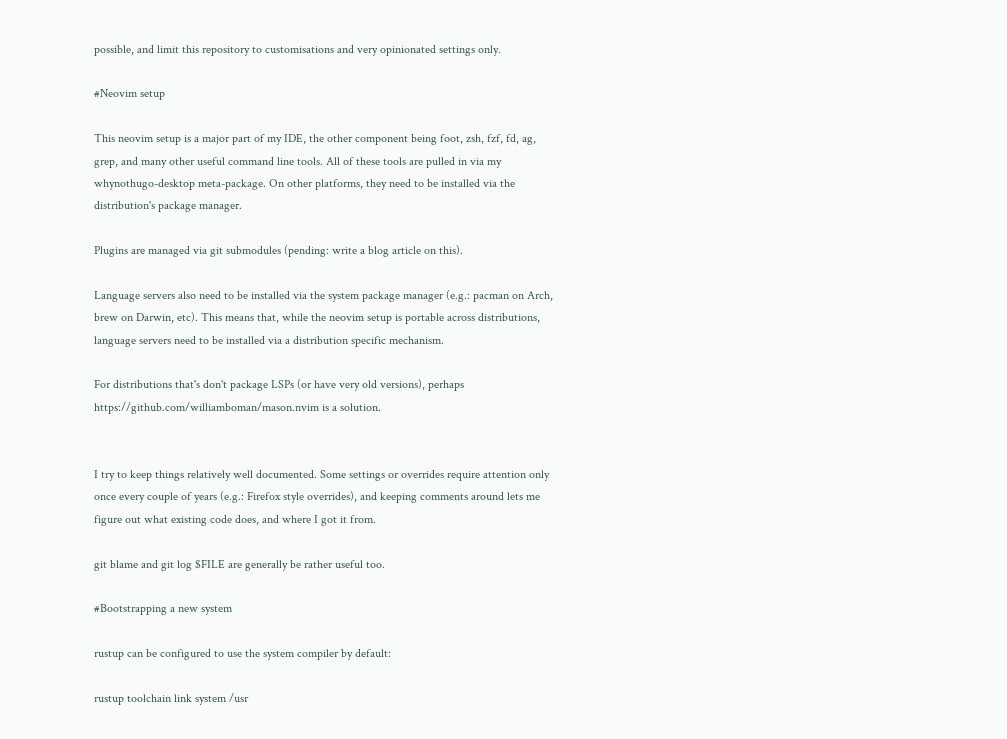possible, and limit this repository to customisations and very opinionated settings only.

#Neovim setup

This neovim setup is a major part of my IDE, the other component being foot, zsh, fzf, fd, ag, grep, and many other useful command line tools. All of these tools are pulled in via my whynothugo-desktop meta-package. On other platforms, they need to be installed via the distribution's package manager.

Plugins are managed via git submodules (pending: write a blog article on this).

Language servers also need to be installed via the system package manager (e.g.: pacman on Arch, brew on Darwin, etc). This means that, while the neovim setup is portable across distributions, language servers need to be installed via a distribution specific mechanism.

For distributions that's don't package LSPs (or have very old versions), perhaps https://github.com/williamboman/mason.nvim is a solution.


I try to keep things relatively well documented. Some settings or overrides require attention only once every couple of years (e.g.: Firefox style overrides), and keeping comments around lets me figure out what existing code does, and where I got it from.

git blame and git log $FILE are generally be rather useful too.

#Bootstrapping a new system

rustup can be configured to use the system compiler by default:

rustup toolchain link system /usr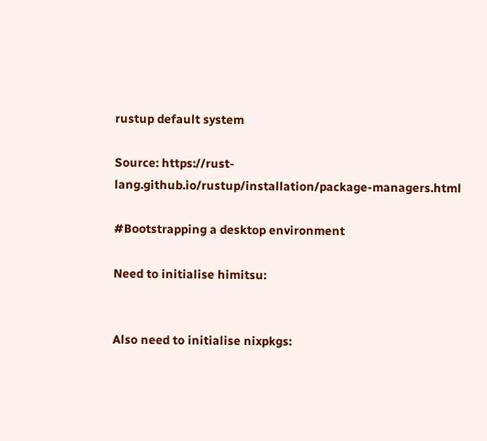rustup default system

Source: https://rust-lang.github.io/rustup/installation/package-managers.html

#Bootstrapping a desktop environment

Need to initialise himitsu:


Also need to initialise nixpkgs: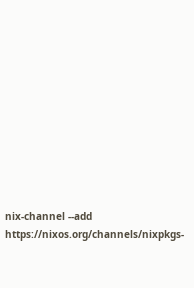nix-channel --add https://nixos.org/channels/nixpkgs-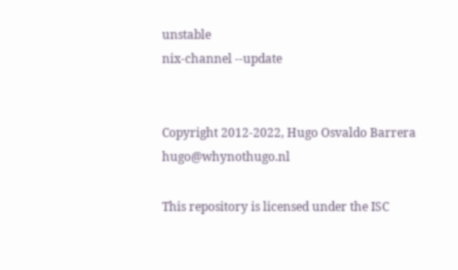unstable
nix-channel --update


Copyright 2012-2022, Hugo Osvaldo Barrera hugo@whynothugo.nl

This repository is licensed under the ISC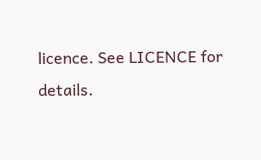licence. See LICENCE for details.